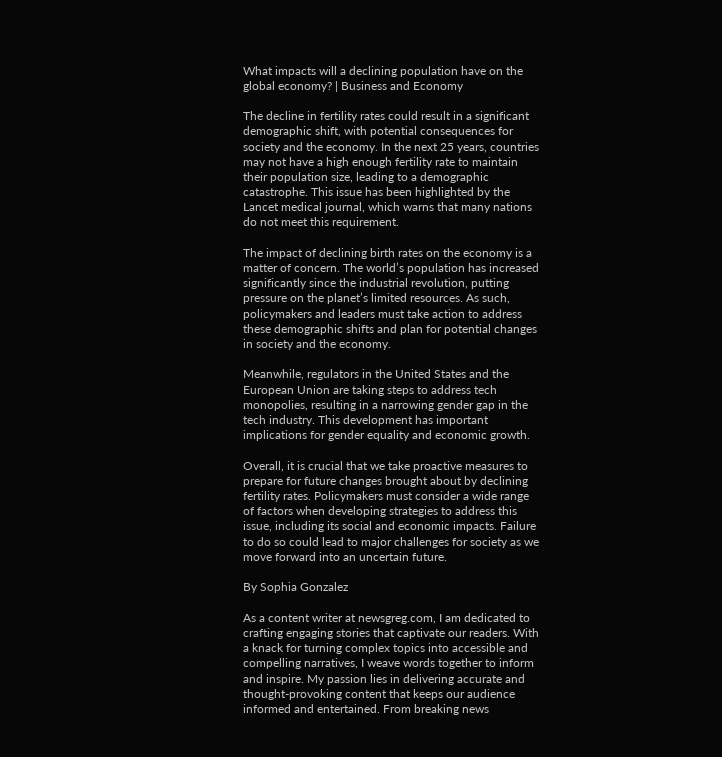What impacts will a declining population have on the global economy? | Business and Economy

The decline in fertility rates could result in a significant demographic shift, with potential consequences for society and the economy. In the next 25 years, countries may not have a high enough fertility rate to maintain their population size, leading to a demographic catastrophe. This issue has been highlighted by the Lancet medical journal, which warns that many nations do not meet this requirement.

The impact of declining birth rates on the economy is a matter of concern. The world’s population has increased significantly since the industrial revolution, putting pressure on the planet’s limited resources. As such, policymakers and leaders must take action to address these demographic shifts and plan for potential changes in society and the economy.

Meanwhile, regulators in the United States and the European Union are taking steps to address tech monopolies, resulting in a narrowing gender gap in the tech industry. This development has important implications for gender equality and economic growth.

Overall, it is crucial that we take proactive measures to prepare for future changes brought about by declining fertility rates. Policymakers must consider a wide range of factors when developing strategies to address this issue, including its social and economic impacts. Failure to do so could lead to major challenges for society as we move forward into an uncertain future.

By Sophia Gonzalez

As a content writer at newsgreg.com, I am dedicated to crafting engaging stories that captivate our readers. With a knack for turning complex topics into accessible and compelling narratives, I weave words together to inform and inspire. My passion lies in delivering accurate and thought-provoking content that keeps our audience informed and entertained. From breaking news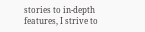stories to in-depth features, I strive to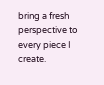bring a fresh perspective to every piece I create.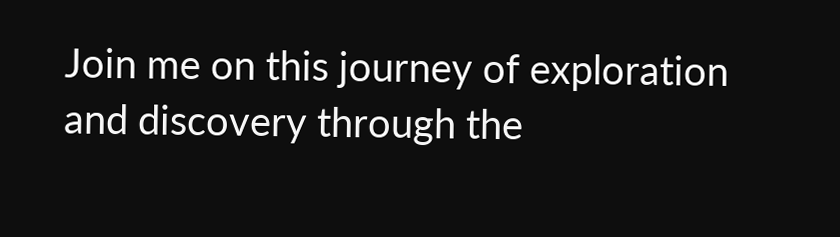Join me on this journey of exploration and discovery through the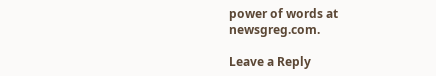power of words at newsgreg.com.

Leave a Reply